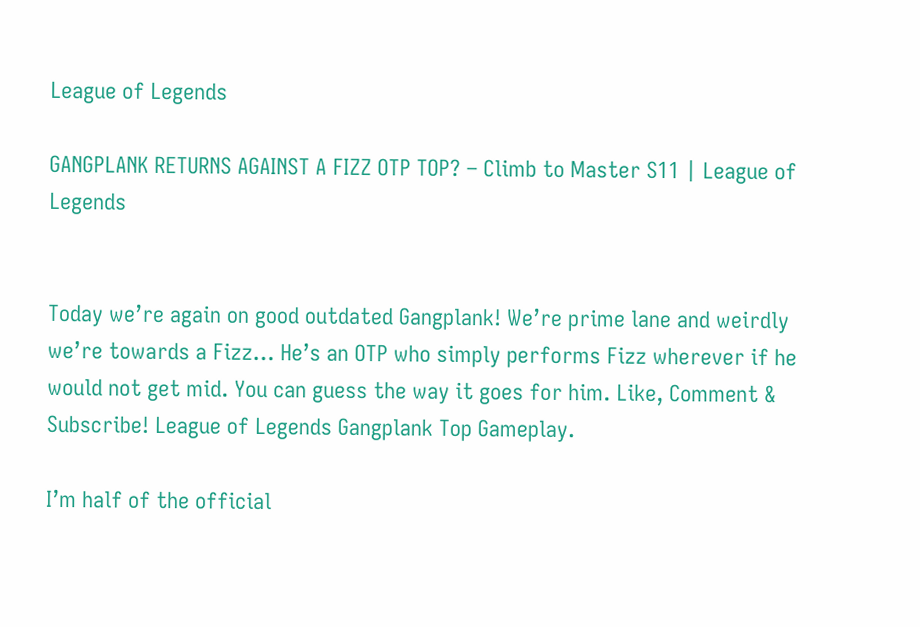League of Legends

GANGPLANK RETURNS AGAINST A FIZZ OTP TOP? – Climb to Master S11 | League of Legends


Today we’re again on good outdated Gangplank! We’re prime lane and weirdly we’re towards a Fizz… He’s an OTP who simply performs Fizz wherever if he would not get mid. You can guess the way it goes for him. Like, Comment & Subscribe! League of Legends Gangplank Top Gameplay.

I’m half of the official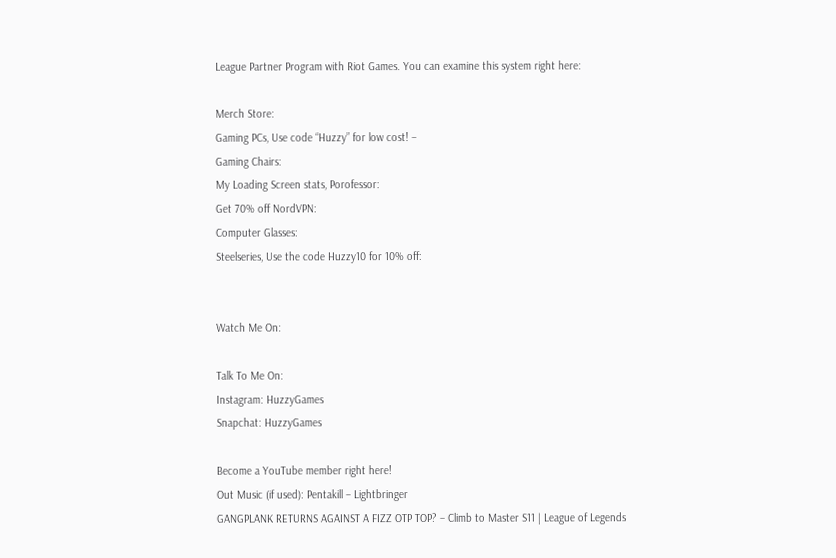League Partner Program with Riot Games. You can examine this system right here:

Merch Store:
Gaming PCs, Use code “Huzzy” for low cost! –
Gaming Chairs:
My Loading Screen stats, Porofessor:
Get 70% off NordVPN:
Computer Glasses:
Steelseries, Use the code Huzzy10 for 10% off:


Watch Me On:

Talk To Me On:
Instagram: HuzzyGames
Snapchat: HuzzyGames

Become a YouTube member right here!
Out Music (if used): Pentakill – Lightbringer
GANGPLANK RETURNS AGAINST A FIZZ OTP TOP? – Climb to Master S11 | League of Legends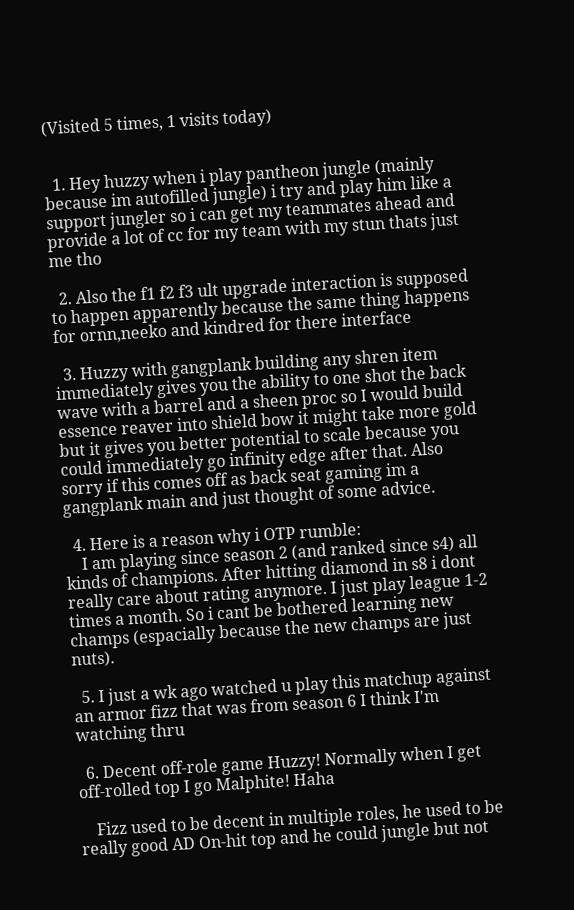(Visited 5 times, 1 visits today)


  1. Hey huzzy when i play pantheon jungle (mainly because im autofilled jungle) i try and play him like a support jungler so i can get my teammates ahead and provide a lot of cc for my team with my stun thats just me tho

  2. Also the f1 f2 f3 ult upgrade interaction is supposed to happen apparently because the same thing happens for ornn,neeko and kindred for there interface

  3. Huzzy with gangplank building any shren item immediately gives you the ability to one shot the back wave with a barrel and a sheen proc so I would build essence reaver into shield bow it might take more gold but it gives you better potential to scale because you could immediately go infinity edge after that. Also sorry if this comes off as back seat gaming im a gangplank main and just thought of some advice.

  4. Here is a reason why i OTP rumble:
    I am playing since season 2 (and ranked since s4) all kinds of champions. After hitting diamond in s8 i dont really care about rating anymore. I just play league 1-2 times a month. So i cant be bothered learning new champs (espacially because the new champs are just nuts).

  5. I just a wk ago watched u play this matchup against an armor fizz that was from season 6 I think I'm watching thru

  6. Decent off-role game Huzzy! Normally when I get off-rolled top I go Malphite! Haha

    Fizz used to be decent in multiple roles, he used to be really good AD On-hit top and he could jungle but not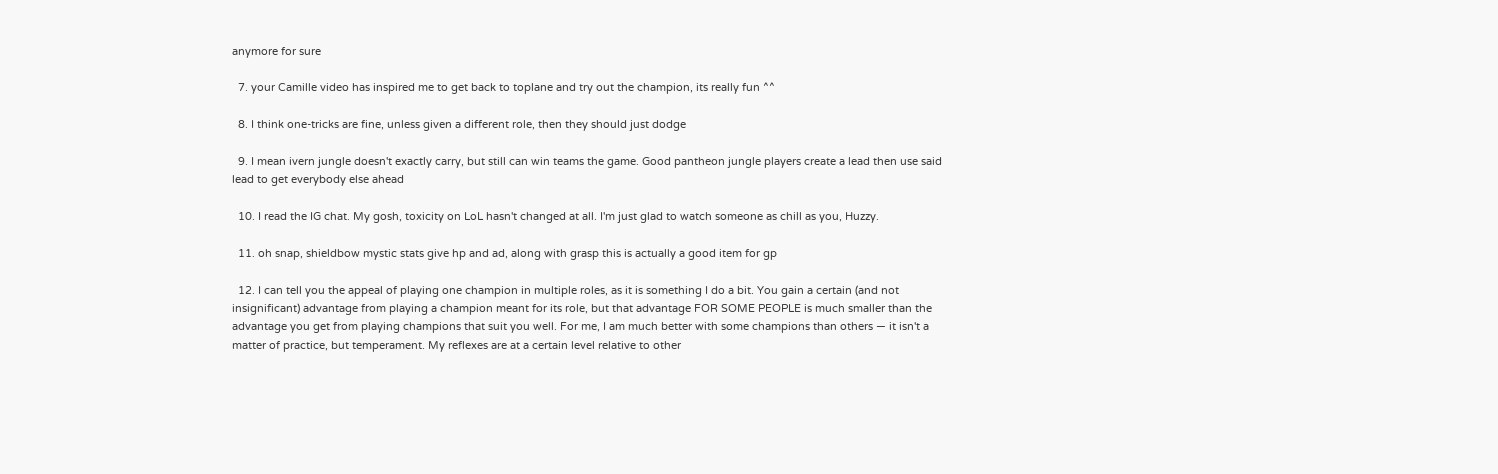anymore for sure

  7. your Camille video has inspired me to get back to toplane and try out the champion, its really fun ^^

  8. I think one-tricks are fine, unless given a different role, then they should just dodge

  9. I mean ivern jungle doesn't exactly carry, but still can win teams the game. Good pantheon jungle players create a lead then use said lead to get everybody else ahead

  10. I read the IG chat. My gosh, toxicity on LoL hasn't changed at all. I'm just glad to watch someone as chill as you, Huzzy.

  11. oh snap, shieldbow mystic stats give hp and ad, along with grasp this is actually a good item for gp

  12. I can tell you the appeal of playing one champion in multiple roles, as it is something I do a bit. You gain a certain (and not insignificant) advantage from playing a champion meant for its role, but that advantage FOR SOME PEOPLE is much smaller than the advantage you get from playing champions that suit you well. For me, I am much better with some champions than others — it isn't a matter of practice, but temperament. My reflexes are at a certain level relative to other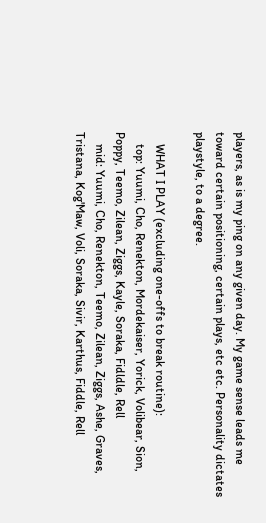players, as is my ping on any given day. My game sense leads me toward certain positioning, certain plays, etc etc. Personality dictates playstyle, to a degree.

    WHAT I PLAY (excluding one-offs to break routine):
    top: Yuumi, Cho, Renekton, Mordekaiser, Yorick, Volibear, Sion, Poppy, Teemo, Zilean, Ziggs, Kayle, Soraka, Fidldle, Rell
    mid: Yuumi, Cho, Renekton, Teemo, Zilean, Ziggs, Ashe, Graves, Tristana, Kog'Maw, Voli, Soraka, Sivir, Karthus, Fiddle, Rell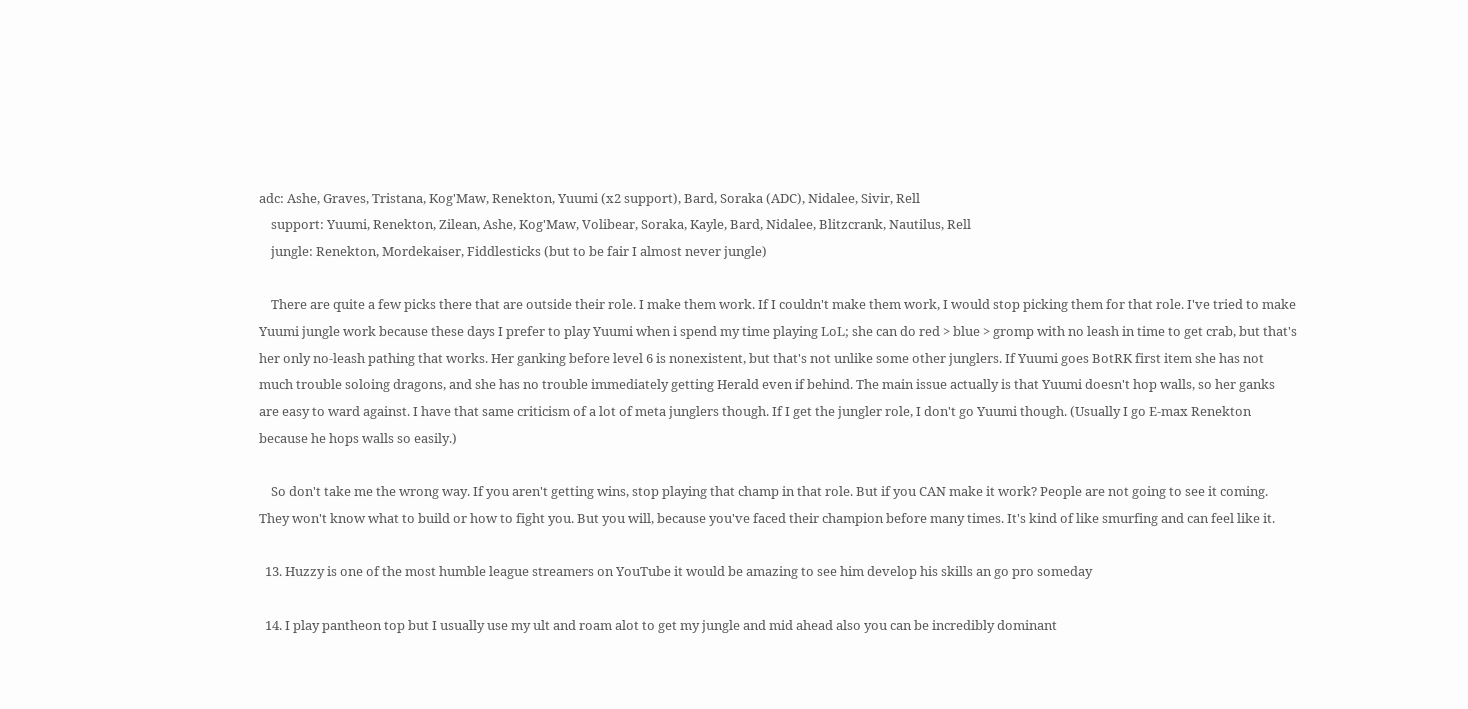adc: Ashe, Graves, Tristana, Kog'Maw, Renekton, Yuumi (x2 support), Bard, Soraka (ADC), Nidalee, Sivir, Rell
    support: Yuumi, Renekton, Zilean, Ashe, Kog'Maw, Volibear, Soraka, Kayle, Bard, Nidalee, Blitzcrank, Nautilus, Rell
    jungle: Renekton, Mordekaiser, Fiddlesticks (but to be fair I almost never jungle)

    There are quite a few picks there that are outside their role. I make them work. If I couldn't make them work, I would stop picking them for that role. I've tried to make Yuumi jungle work because these days I prefer to play Yuumi when i spend my time playing LoL; she can do red > blue > gromp with no leash in time to get crab, but that's her only no-leash pathing that works. Her ganking before level 6 is nonexistent, but that's not unlike some other junglers. If Yuumi goes BotRK first item she has not much trouble soloing dragons, and she has no trouble immediately getting Herald even if behind. The main issue actually is that Yuumi doesn't hop walls, so her ganks are easy to ward against. I have that same criticism of a lot of meta junglers though. If I get the jungler role, I don't go Yuumi though. (Usually I go E-max Renekton because he hops walls so easily.)

    So don't take me the wrong way. If you aren't getting wins, stop playing that champ in that role. But if you CAN make it work? People are not going to see it coming. They won't know what to build or how to fight you. But you will, because you've faced their champion before many times. It's kind of like smurfing and can feel like it.

  13. Huzzy is one of the most humble league streamers on YouTube it would be amazing to see him develop his skills an go pro someday

  14. I play pantheon top but I usually use my ult and roam alot to get my jungle and mid ahead also you can be incredibly dominant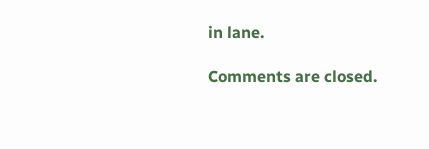in lane.

Comments are closed.